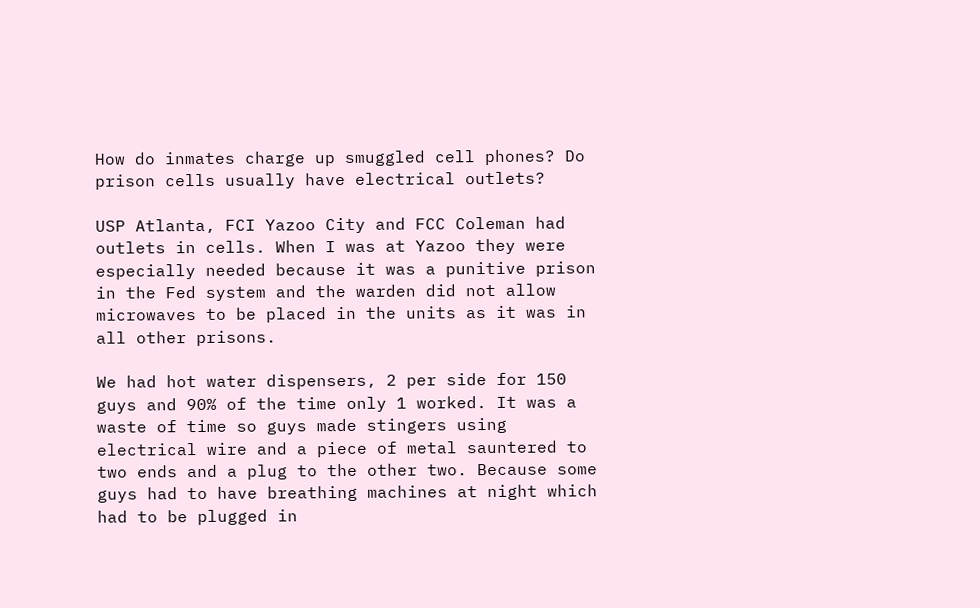How do inmates charge up smuggled cell phones? Do prison cells usually have electrical outlets?

USP Atlanta, FCI Yazoo City and FCC Coleman had outlets in cells. When I was at Yazoo they were especially needed because it was a punitive prison in the Fed system and the warden did not allow microwaves to be placed in the units as it was in all other prisons.

We had hot water dispensers, 2 per side for 150 guys and 90% of the time only 1 worked. It was a waste of time so guys made stingers using electrical wire and a piece of metal sauntered to two ends and a plug to the other two. Because some guys had to have breathing machines at night which had to be plugged in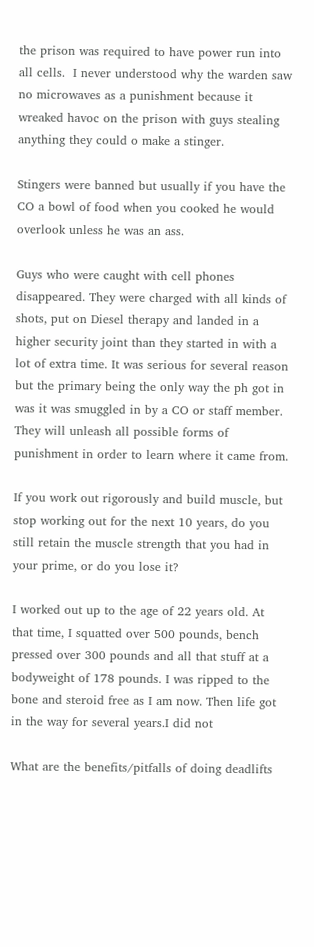the prison was required to have power run into all cells.  I never understood why the warden saw no microwaves as a punishment because it wreaked havoc on the prison with guys stealing anything they could o make a stinger.

Stingers were banned but usually if you have the CO a bowl of food when you cooked he would overlook unless he was an ass.

Guys who were caught with cell phones disappeared. They were charged with all kinds of shots, put on Diesel therapy and landed in a higher security joint than they started in with a lot of extra time. It was serious for several reason but the primary being the only way the ph got in was it was smuggled in by a CO or staff member. They will unleash all possible forms of punishment in order to learn where it came from.

If you work out rigorously and build muscle, but stop working out for the next 10 years, do you still retain the muscle strength that you had in your prime, or do you lose it?

I worked out up to the age of 22 years old. At that time, I squatted over 500 pounds, bench pressed over 300 pounds and all that stuff at a bodyweight of 178 pounds. I was ripped to the bone and steroid free as I am now. Then life got in the way for several years.I did not

What are the benefits/pitfalls of doing deadlifts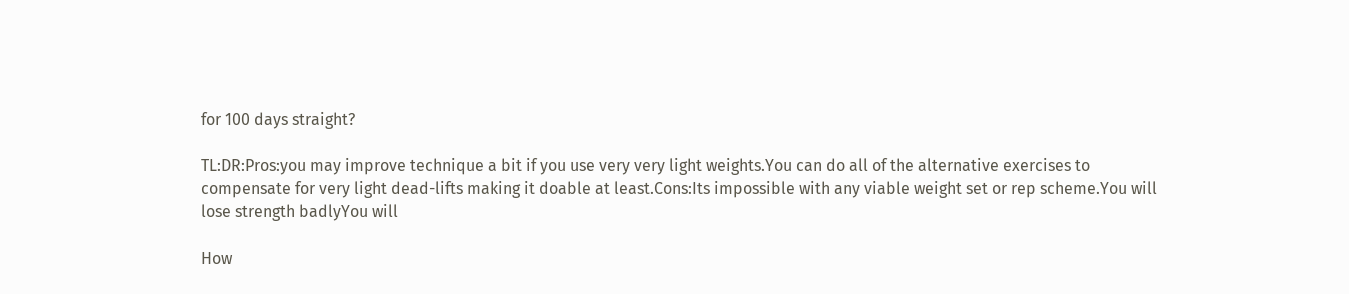for 100 days straight?

TL:DR:Pros:you may improve technique a bit if you use very very light weights.You can do all of the alternative exercises to compensate for very light dead-lifts making it doable at least.Cons:Its impossible with any viable weight set or rep scheme.You will lose strength badlyYou will

How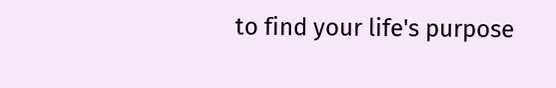to find your life's purpose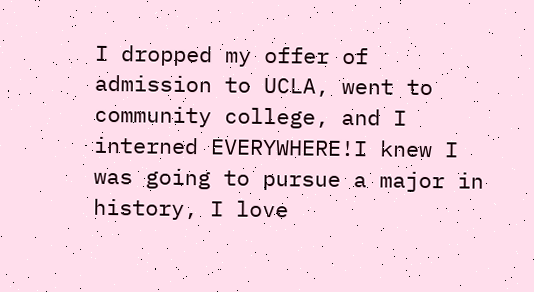I dropped my offer of admission to UCLA, went to community college, and I interned EVERYWHERE!I knew I was going to pursue a major in history, I love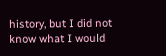history, but I did not know what I would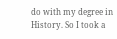do with my degree in History. So I took a